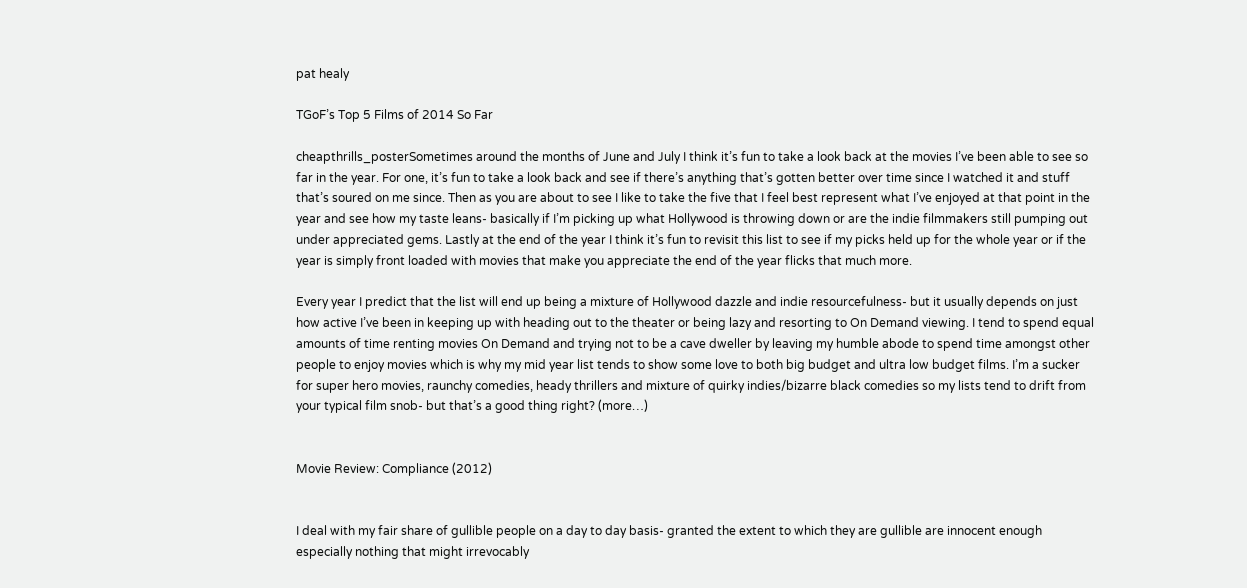pat healy

TGoF’s Top 5 Films of 2014 So Far

cheapthrills_posterSometimes around the months of June and July I think it’s fun to take a look back at the movies I’ve been able to see so far in the year. For one, it’s fun to take a look back and see if there’s anything that’s gotten better over time since I watched it and stuff that’s soured on me since. Then as you are about to see I like to take the five that I feel best represent what I’ve enjoyed at that point in the year and see how my taste leans- basically if I’m picking up what Hollywood is throwing down or are the indie filmmakers still pumping out under appreciated gems. Lastly at the end of the year I think it’s fun to revisit this list to see if my picks held up for the whole year or if the year is simply front loaded with movies that make you appreciate the end of the year flicks that much more.

Every year I predict that the list will end up being a mixture of Hollywood dazzle and indie resourcefulness- but it usually depends on just how active I’ve been in keeping up with heading out to the theater or being lazy and resorting to On Demand viewing. I tend to spend equal amounts of time renting movies On Demand and trying not to be a cave dweller by leaving my humble abode to spend time amongst other people to enjoy movies which is why my mid year list tends to show some love to both big budget and ultra low budget films. I’m a sucker for super hero movies, raunchy comedies, heady thrillers and mixture of quirky indies/bizarre black comedies so my lists tend to drift from your typical film snob- but that’s a good thing right? (more…)


Movie Review: Compliance (2012)


I deal with my fair share of gullible people on a day to day basis- granted the extent to which they are gullible are innocent enough especially nothing that might irrevocably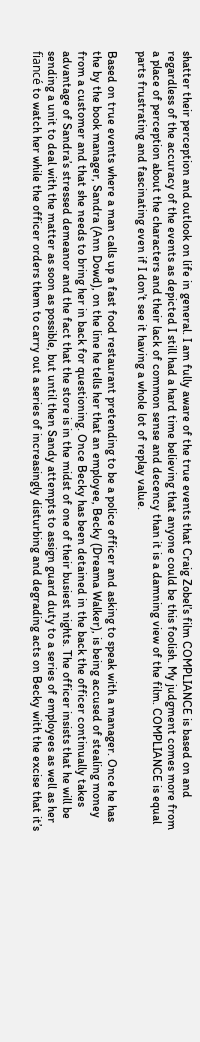shatter their perception and outlook on life in general. I am fully aware of the true events that Craig Zobel’s film COMPLIANCE is based on and regardless of the accuracy of the events as depicted I still had a hard time believing that anyone could be this foolish. My judgment comes more from a place of perception about the characters and their lack of common sense and decency than it is a damning view of the film. COMPLIANCE is equal parts frustrating and fascinating even if I don’t see it having a whole lot of replay value.

Based on true events where a man calls up a fast food restaurant pretending to be a police officer and asking to speak with a manager. Once he has the by the book manager, Sandra (Ann Dowd), on the line he tells her that an employee, Becky (Dreama Walker), is being accused of stealing money from a customer and that she needs to bring her in back for questioning. Once Becky has been detained in the back the officer continually takes advantage of Sandra’s stressed demeanor and the fact that the store is in the midst of one of their busiest nights. The officer insists that he will be sending a unit to deal with the matter as soon as possible, but until then Sandy attempts to assign guard duty to a series of employees as well as her fiancé to watch her while the officer orders them to carry out a series of increasingly disturbing and degrading acts on Becky with the excise that it’s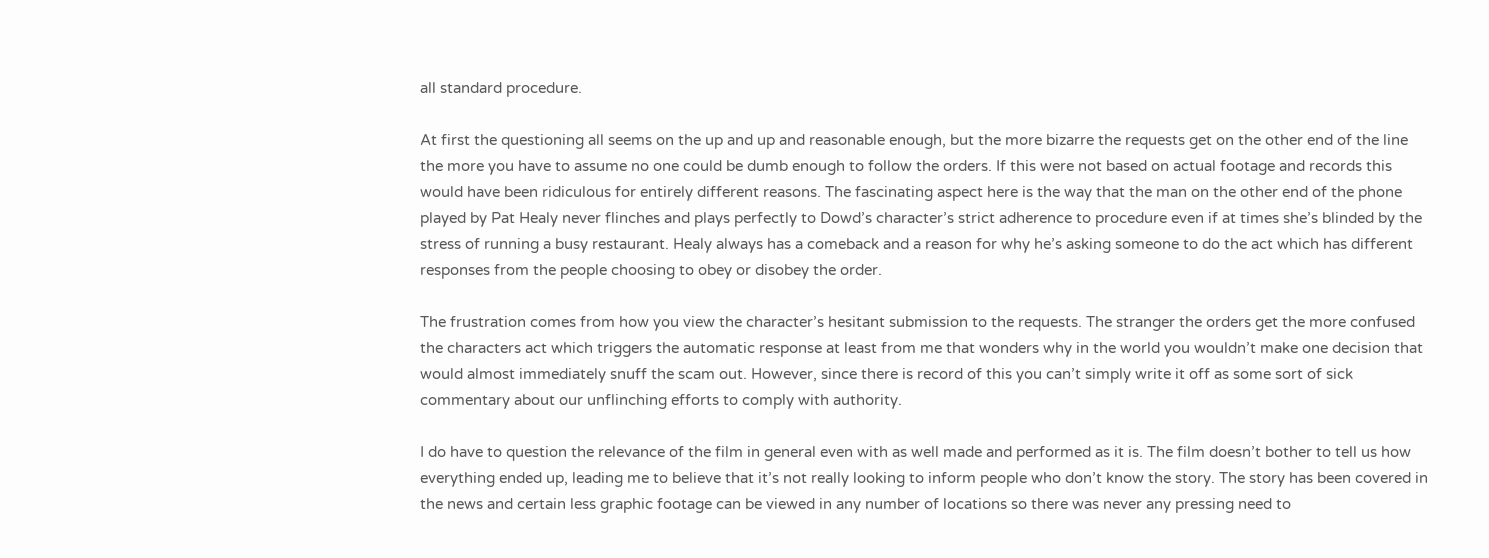all standard procedure.

At first the questioning all seems on the up and up and reasonable enough, but the more bizarre the requests get on the other end of the line the more you have to assume no one could be dumb enough to follow the orders. If this were not based on actual footage and records this would have been ridiculous for entirely different reasons. The fascinating aspect here is the way that the man on the other end of the phone played by Pat Healy never flinches and plays perfectly to Dowd’s character’s strict adherence to procedure even if at times she’s blinded by the stress of running a busy restaurant. Healy always has a comeback and a reason for why he’s asking someone to do the act which has different responses from the people choosing to obey or disobey the order.

The frustration comes from how you view the character’s hesitant submission to the requests. The stranger the orders get the more confused the characters act which triggers the automatic response at least from me that wonders why in the world you wouldn’t make one decision that would almost immediately snuff the scam out. However, since there is record of this you can’t simply write it off as some sort of sick commentary about our unflinching efforts to comply with authority.

I do have to question the relevance of the film in general even with as well made and performed as it is. The film doesn’t bother to tell us how everything ended up, leading me to believe that it’s not really looking to inform people who don’t know the story. The story has been covered in the news and certain less graphic footage can be viewed in any number of locations so there was never any pressing need to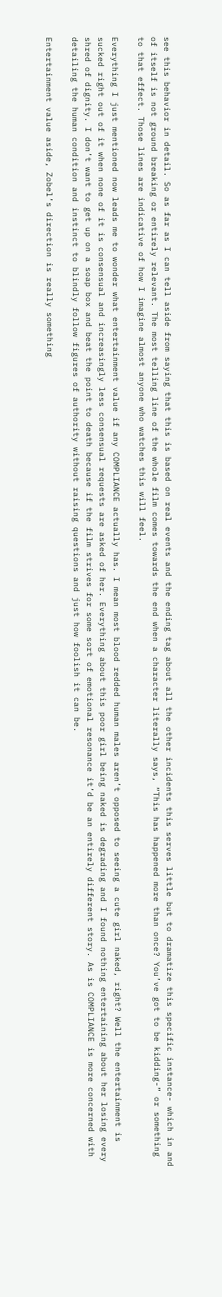see this behavior in detail. So as far as I can tell aside from saying that this is based on real events and the ending tag about all the other incidents this serves little but to dramatize this specific instance- which in and of itself is not ground breaking or entirely relevant. The most telling line of the whole film comes towards the end when a character literally says, “This has happened more than once? You’ve got to be kidding-” or something to that effect. Those lines are indicative of how I imagine almost anyone who watches this will feel.

Everything I just mentioned now leads me to wonder what entertainment value if any COMPLIANCE actually has. I mean most blood redded human males aren’t opposed to seeing a cute girl naked, right? Well the entertainment is sucked right out of it when none of it is consensual and increasingly less consensual requests are asked of her. Everything about this poor girl being naked is degrading and I found nothing entertaining about her losing every shred of dignity. I don’t want to get up on a soap box and beat the point to death because if the film strives for some sort of emotional resonance it’d be an entirely different story. As is COMPLIANCE is more concerned with detailing the human condition and instinct to blindly follow figures of authority without raising questions and just how foolish it can be.

Entertainment value aside, Zobel’s direction is really something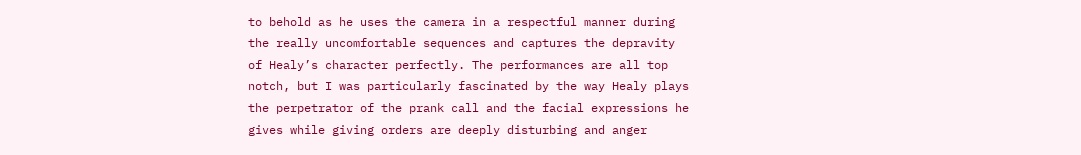to behold as he uses the camera in a respectful manner during the really uncomfortable sequences and captures the depravity of Healy’s character perfectly. The performances are all top notch, but I was particularly fascinated by the way Healy plays the perpetrator of the prank call and the facial expressions he gives while giving orders are deeply disturbing and anger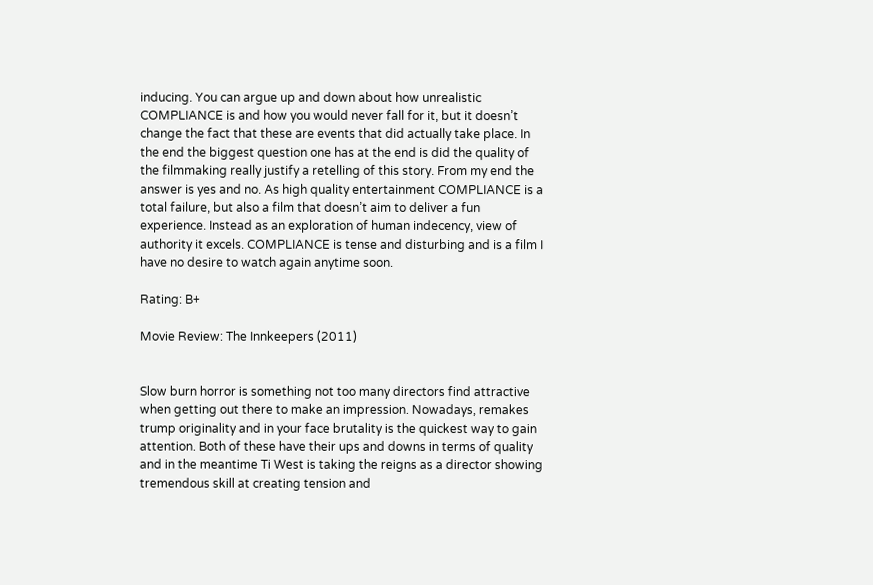inducing. You can argue up and down about how unrealistic COMPLIANCE is and how you would never fall for it, but it doesn’t change the fact that these are events that did actually take place. In the end the biggest question one has at the end is did the quality of the filmmaking really justify a retelling of this story. From my end the answer is yes and no. As high quality entertainment COMPLIANCE is a total failure, but also a film that doesn’t aim to deliver a fun experience. Instead as an exploration of human indecency, view of authority it excels. COMPLIANCE is tense and disturbing and is a film I have no desire to watch again anytime soon.

Rating: B+

Movie Review: The Innkeepers (2011)


Slow burn horror is something not too many directors find attractive when getting out there to make an impression. Nowadays, remakes trump originality and in your face brutality is the quickest way to gain attention. Both of these have their ups and downs in terms of quality and in the meantime Ti West is taking the reigns as a director showing tremendous skill at creating tension and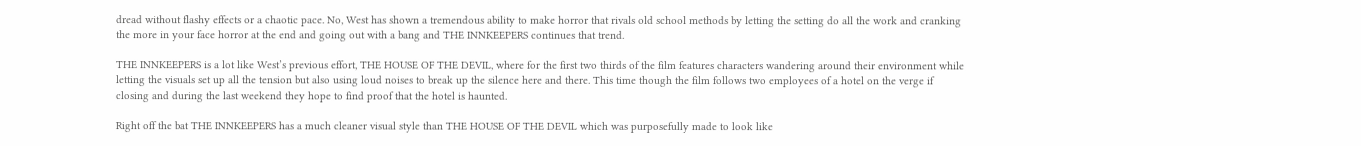dread without flashy effects or a chaotic pace. No, West has shown a tremendous ability to make horror that rivals old school methods by letting the setting do all the work and cranking the more in your face horror at the end and going out with a bang and THE INNKEEPERS continues that trend.

THE INNKEEPERS is a lot like West’s previous effort, THE HOUSE OF THE DEVIL, where for the first two thirds of the film features characters wandering around their environment while letting the visuals set up all the tension but also using loud noises to break up the silence here and there. This time though the film follows two employees of a hotel on the verge if closing and during the last weekend they hope to find proof that the hotel is haunted.

Right off the bat THE INNKEEPERS has a much cleaner visual style than THE HOUSE OF THE DEVIL which was purposefully made to look like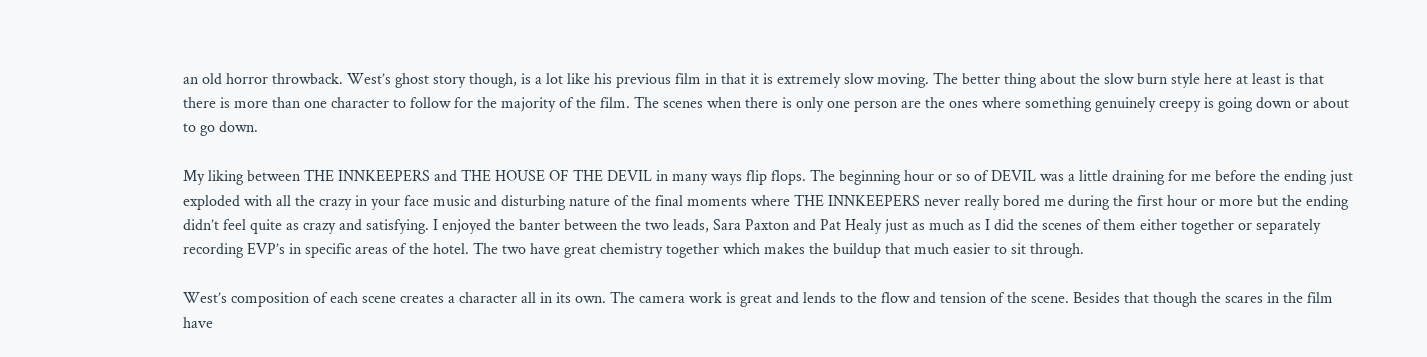an old horror throwback. West’s ghost story though, is a lot like his previous film in that it is extremely slow moving. The better thing about the slow burn style here at least is that there is more than one character to follow for the majority of the film. The scenes when there is only one person are the ones where something genuinely creepy is going down or about to go down.

My liking between THE INNKEEPERS and THE HOUSE OF THE DEVIL in many ways flip flops. The beginning hour or so of DEVIL was a little draining for me before the ending just exploded with all the crazy in your face music and disturbing nature of the final moments where THE INNKEEPERS never really bored me during the first hour or more but the ending didn’t feel quite as crazy and satisfying. I enjoyed the banter between the two leads, Sara Paxton and Pat Healy just as much as I did the scenes of them either together or separately recording EVP’s in specific areas of the hotel. The two have great chemistry together which makes the buildup that much easier to sit through.

West’s composition of each scene creates a character all in its own. The camera work is great and lends to the flow and tension of the scene. Besides that though the scares in the film have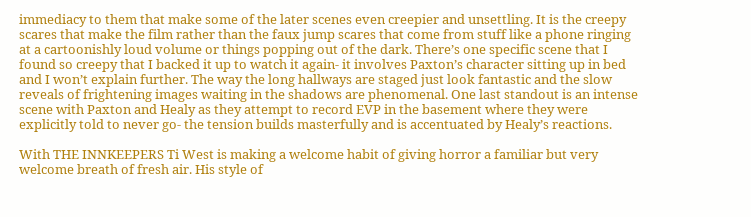immediacy to them that make some of the later scenes even creepier and unsettling. It is the creepy scares that make the film rather than the faux jump scares that come from stuff like a phone ringing at a cartoonishly loud volume or things popping out of the dark. There’s one specific scene that I found so creepy that I backed it up to watch it again- it involves Paxton’s character sitting up in bed and I won’t explain further. The way the long hallways are staged just look fantastic and the slow reveals of frightening images waiting in the shadows are phenomenal. One last standout is an intense scene with Paxton and Healy as they attempt to record EVP in the basement where they were explicitly told to never go- the tension builds masterfully and is accentuated by Healy’s reactions.

With THE INNKEEPERS Ti West is making a welcome habit of giving horror a familiar but very welcome breath of fresh air. His style of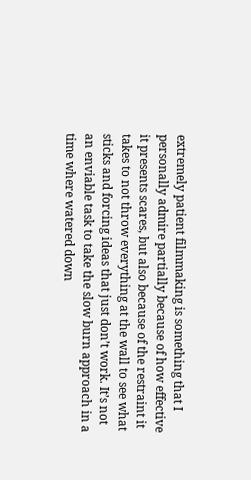extremely patient filmmaking is something that I personally admire partially because of how effective it presents scares, but also because of the restraint it takes to not throw everything at the wall to see what sticks and forcing ideas that just don’t work. It’s not an enviable task to take the slow burn approach in a time where watered down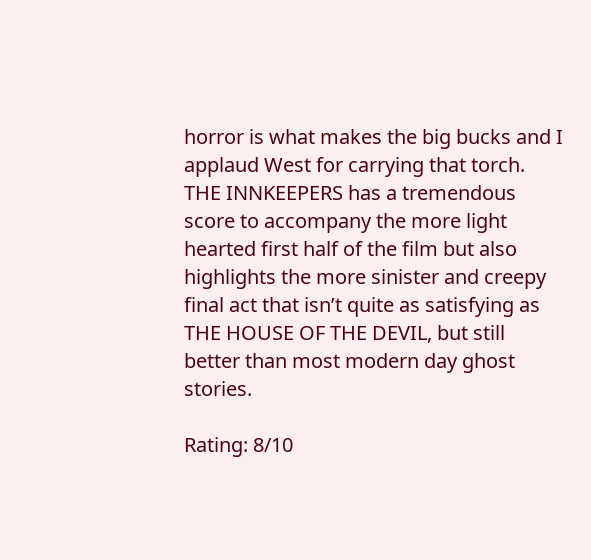horror is what makes the big bucks and I applaud West for carrying that torch. THE INNKEEPERS has a tremendous score to accompany the more light hearted first half of the film but also highlights the more sinister and creepy final act that isn’t quite as satisfying as THE HOUSE OF THE DEVIL, but still better than most modern day ghost stories.

Rating: 8/10